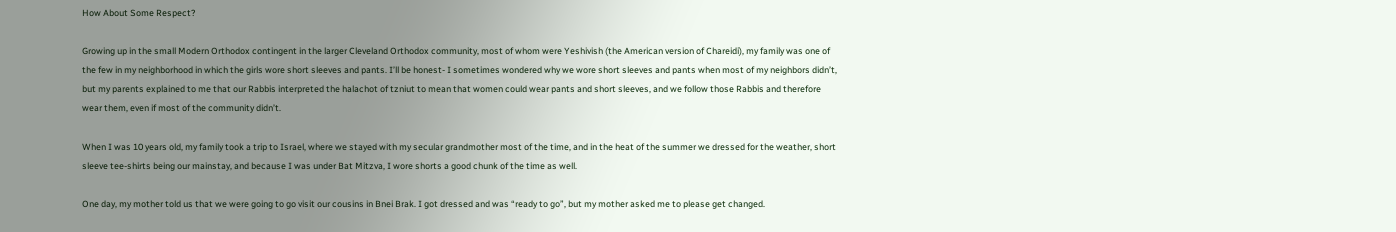How About Some Respect?

Growing up in the small Modern Orthodox contingent in the larger Cleveland Orthodox community, most of whom were Yeshivish (the American version of Chareidi), my family was one of the few in my neighborhood in which the girls wore short sleeves and pants. I’ll be honest- I sometimes wondered why we wore short sleeves and pants when most of my neighbors didn’t, but my parents explained to me that our Rabbis interpreted the halachot of tzniut to mean that women could wear pants and short sleeves, and we follow those Rabbis and therefore wear them, even if most of the community didn’t.

When I was 10 years old, my family took a trip to Israel, where we stayed with my secular grandmother most of the time, and in the heat of the summer we dressed for the weather, short sleeve tee-shirts being our mainstay, and because I was under Bat Mitzva, I wore shorts a good chunk of the time as well.

One day, my mother told us that we were going to go visit our cousins in Bnei Brak. I got dressed and was “ready to go”, but my mother asked me to please get changed.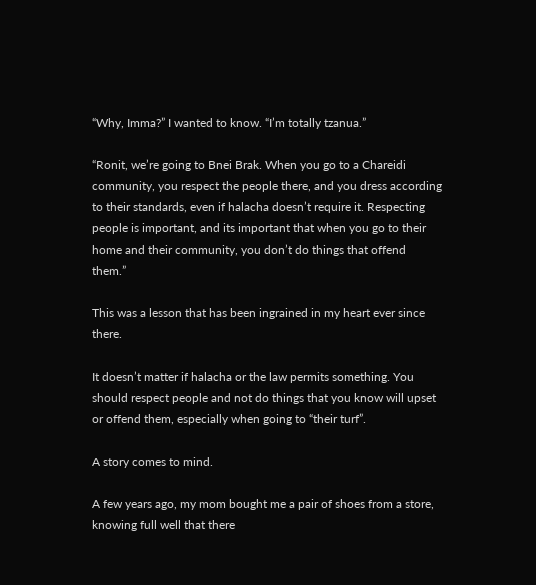“Why, Imma?” I wanted to know. “I’m totally tzanua.”

“Ronit, we’re going to Bnei Brak. When you go to a Chareidi community, you respect the people there, and you dress according to their standards, even if halacha doesn’t require it. Respecting people is important, and its important that when you go to their home and their community, you don’t do things that offend them.”

This was a lesson that has been ingrained in my heart ever since there.

It doesn’t matter if halacha or the law permits something. You should respect people and not do things that you know will upset or offend them, especially when going to “their turf”.

A story comes to mind.

A few years ago, my mom bought me a pair of shoes from a store, knowing full well that there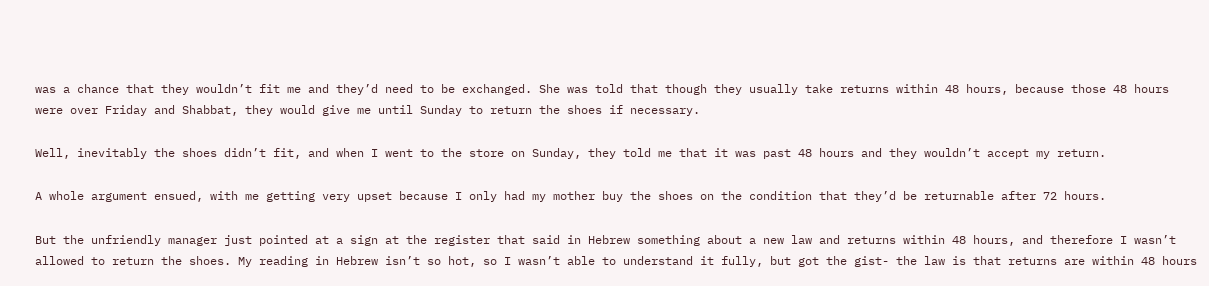was a chance that they wouldn’t fit me and they’d need to be exchanged. She was told that though they usually take returns within 48 hours, because those 48 hours were over Friday and Shabbat, they would give me until Sunday to return the shoes if necessary.

Well, inevitably the shoes didn’t fit, and when I went to the store on Sunday, they told me that it was past 48 hours and they wouldn’t accept my return.

A whole argument ensued, with me getting very upset because I only had my mother buy the shoes on the condition that they’d be returnable after 72 hours.

But the unfriendly manager just pointed at a sign at the register that said in Hebrew something about a new law and returns within 48 hours, and therefore I wasn’t allowed to return the shoes. My reading in Hebrew isn’t so hot, so I wasn’t able to understand it fully, but got the gist- the law is that returns are within 48 hours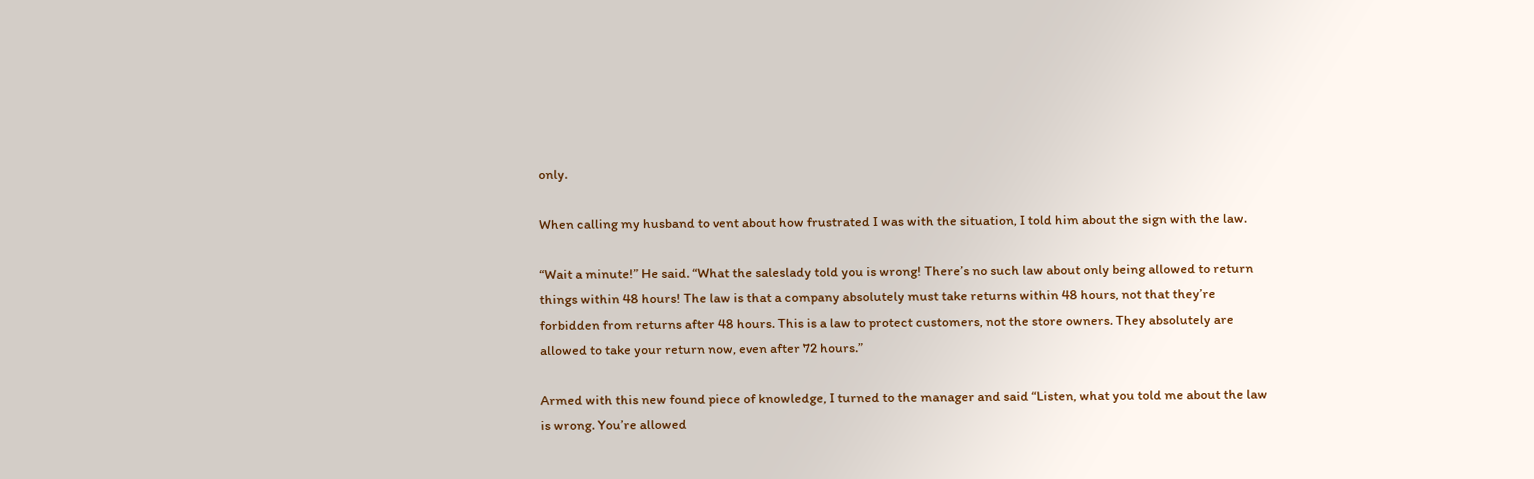only.

When calling my husband to vent about how frustrated I was with the situation, I told him about the sign with the law.

“Wait a minute!” He said. “What the saleslady told you is wrong! There’s no such law about only being allowed to return things within 48 hours! The law is that a company absolutely must take returns within 48 hours, not that they’re forbidden from returns after 48 hours. This is a law to protect customers, not the store owners. They absolutely are allowed to take your return now, even after 72 hours.”

Armed with this new found piece of knowledge, I turned to the manager and said “Listen, what you told me about the law is wrong. You’re allowed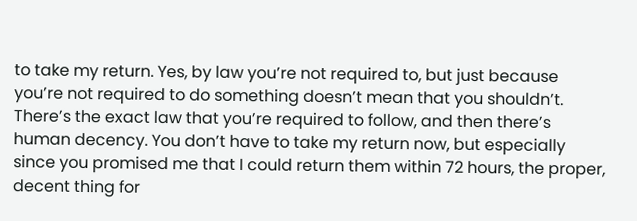to take my return. Yes, by law you’re not required to, but just because you’re not required to do something doesn’t mean that you shouldn’t. There’s the exact law that you’re required to follow, and then there’s human decency. You don’t have to take my return now, but especially since you promised me that I could return them within 72 hours, the proper, decent thing for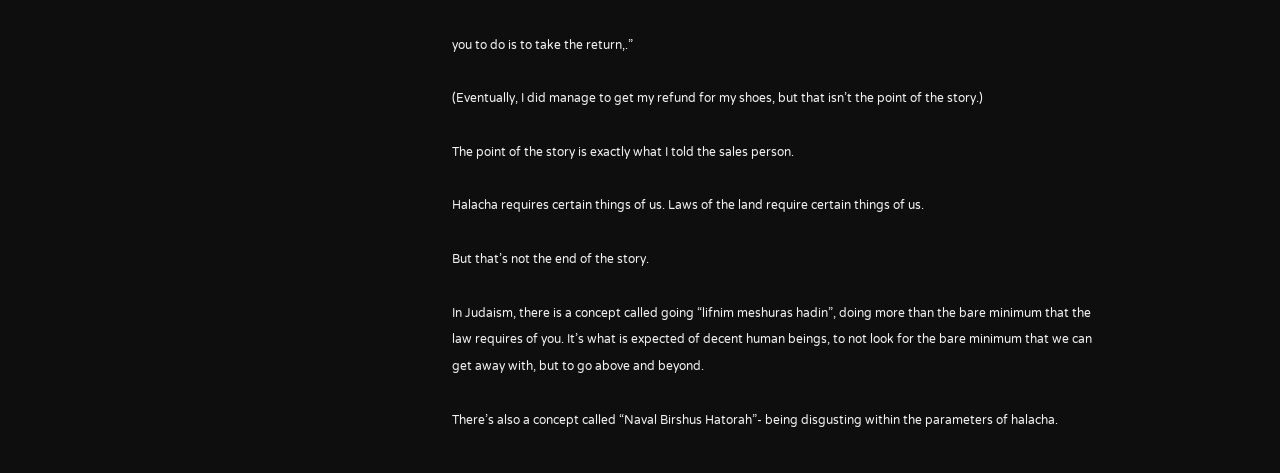you to do is to take the return,.”

(Eventually, I did manage to get my refund for my shoes, but that isn’t the point of the story.)

The point of the story is exactly what I told the sales person.

Halacha requires certain things of us. Laws of the land require certain things of us.

But that’s not the end of the story.

In Judaism, there is a concept called going “lifnim meshuras hadin”, doing more than the bare minimum that the law requires of you. It’s what is expected of decent human beings, to not look for the bare minimum that we can get away with, but to go above and beyond.

There’s also a concept called “Naval Birshus Hatorah”- being disgusting within the parameters of halacha.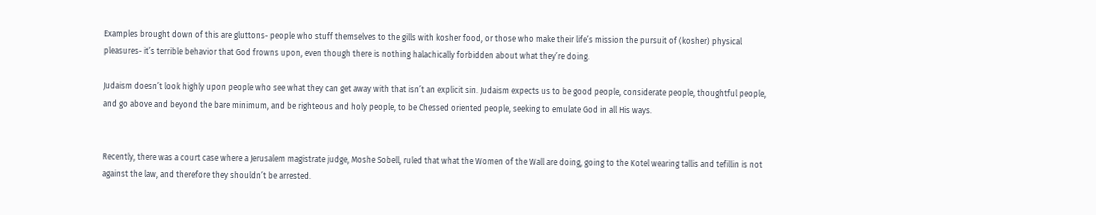Examples brought down of this are gluttons- people who stuff themselves to the gills with kosher food, or those who make their life’s mission the pursuit of (kosher) physical pleasures- it’s terrible behavior that God frowns upon, even though there is nothing halachically forbidden about what they’re doing.

Judaism doesn’t look highly upon people who see what they can get away with that isn’t an explicit sin. Judaism expects us to be good people, considerate people, thoughtful people, and go above and beyond the bare minimum, and be righteous and holy people, to be Chessed oriented people, seeking to emulate God in all His ways.


Recently, there was a court case where a Jerusalem magistrate judge, Moshe Sobell, ruled that what the Women of the Wall are doing, going to the Kotel wearing tallis and tefillin is not against the law, and therefore they shouldn’t be arrested.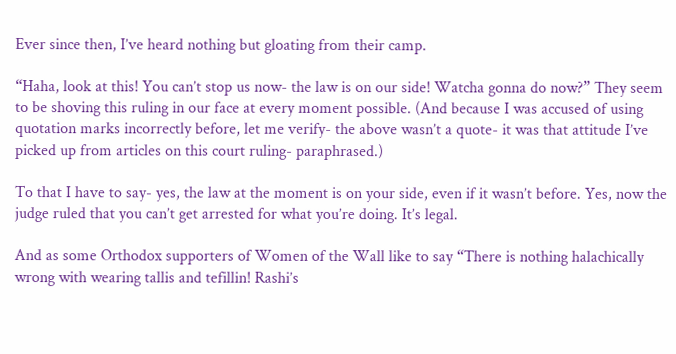Ever since then, I’ve heard nothing but gloating from their camp.

“Haha, look at this! You can’t stop us now- the law is on our side! Watcha gonna do now?” They seem to be shoving this ruling in our face at every moment possible. (And because I was accused of using quotation marks incorrectly before, let me verify- the above wasn’t a quote- it was that attitude I’ve picked up from articles on this court ruling- paraphrased.)

To that I have to say- yes, the law at the moment is on your side, even if it wasn’t before. Yes, now the judge ruled that you can’t get arrested for what you’re doing. It’s legal.

And as some Orthodox supporters of Women of the Wall like to say “There is nothing halachically wrong with wearing tallis and tefillin! Rashi’s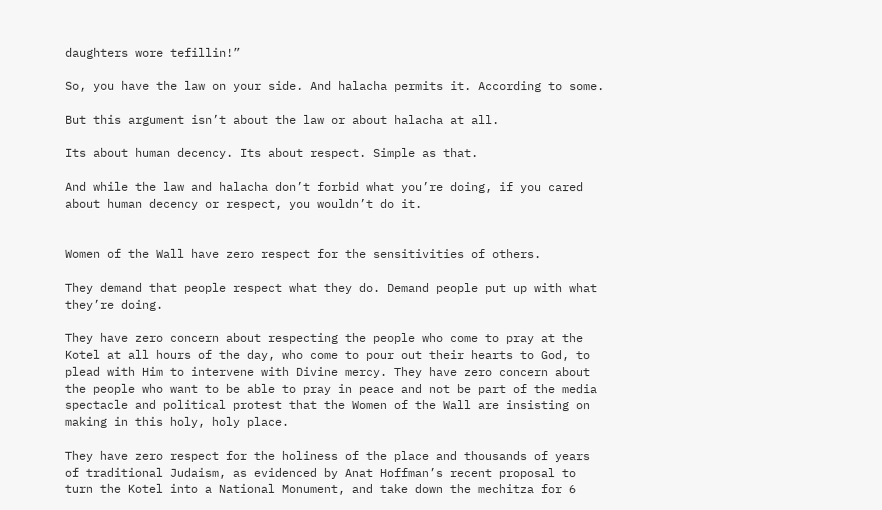daughters wore tefillin!”

So, you have the law on your side. And halacha permits it. According to some.

But this argument isn’t about the law or about halacha at all.

Its about human decency. Its about respect. Simple as that.

And while the law and halacha don’t forbid what you’re doing, if you cared about human decency or respect, you wouldn’t do it.


Women of the Wall have zero respect for the sensitivities of others.

They demand that people respect what they do. Demand people put up with what they’re doing.

They have zero concern about respecting the people who come to pray at the Kotel at all hours of the day, who come to pour out their hearts to God, to plead with Him to intervene with Divine mercy. They have zero concern about the people who want to be able to pray in peace and not be part of the media spectacle and political protest that the Women of the Wall are insisting on making in this holy, holy place.

They have zero respect for the holiness of the place and thousands of years of traditional Judaism, as evidenced by Anat Hoffman’s recent proposal to turn the Kotel into a National Monument, and take down the mechitza for 6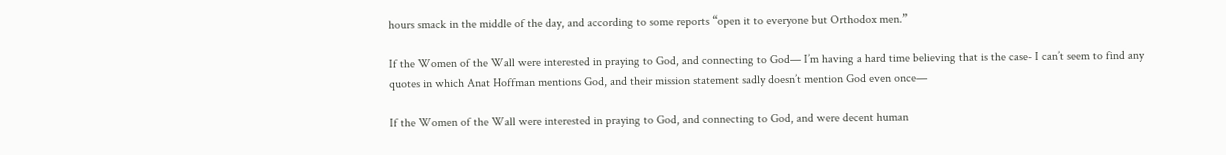hours smack in the middle of the day, and according to some reports “open it to everyone but Orthodox men.”

If the Women of the Wall were interested in praying to God, and connecting to God— I’m having a hard time believing that is the case- I can’t seem to find any quotes in which Anat Hoffman mentions God, and their mission statement sadly doesn’t mention God even once—

If the Women of the Wall were interested in praying to God, and connecting to God, and were decent human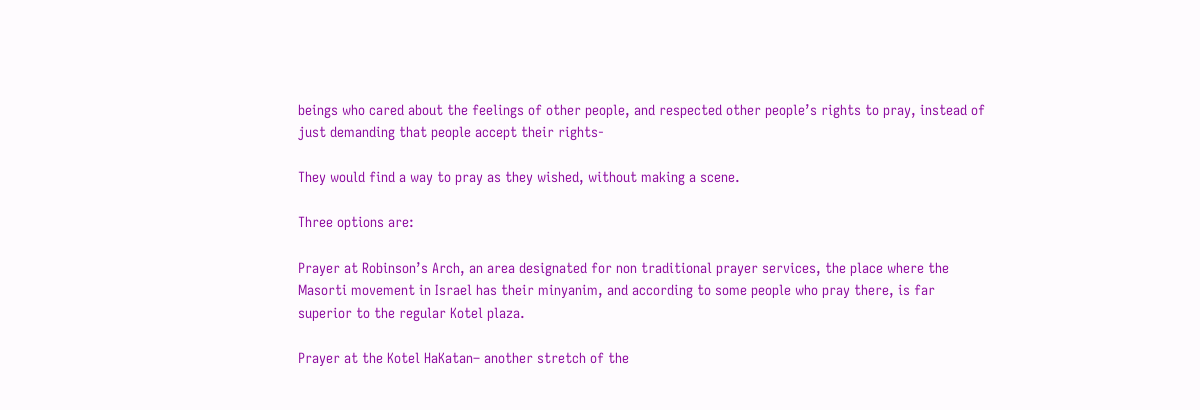beings who cared about the feelings of other people, and respected other people’s rights to pray, instead of just demanding that people accept their rights-

They would find a way to pray as they wished, without making a scene.

Three options are:

Prayer at Robinson’s Arch, an area designated for non traditional prayer services, the place where the Masorti movement in Israel has their minyanim, and according to some people who pray there, is far superior to the regular Kotel plaza.

Prayer at the Kotel HaKatan– another stretch of the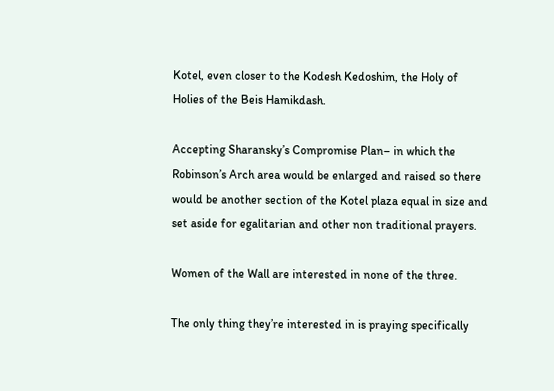Kotel, even closer to the Kodesh Kedoshim, the Holy of Holies of the Beis Hamikdash.

Accepting Sharansky’s Compromise Plan– in which the Robinson’s Arch area would be enlarged and raised so there would be another section of the Kotel plaza equal in size and set aside for egalitarian and other non traditional prayers.

Women of the Wall are interested in none of the three.

The only thing they’re interested in is praying specifically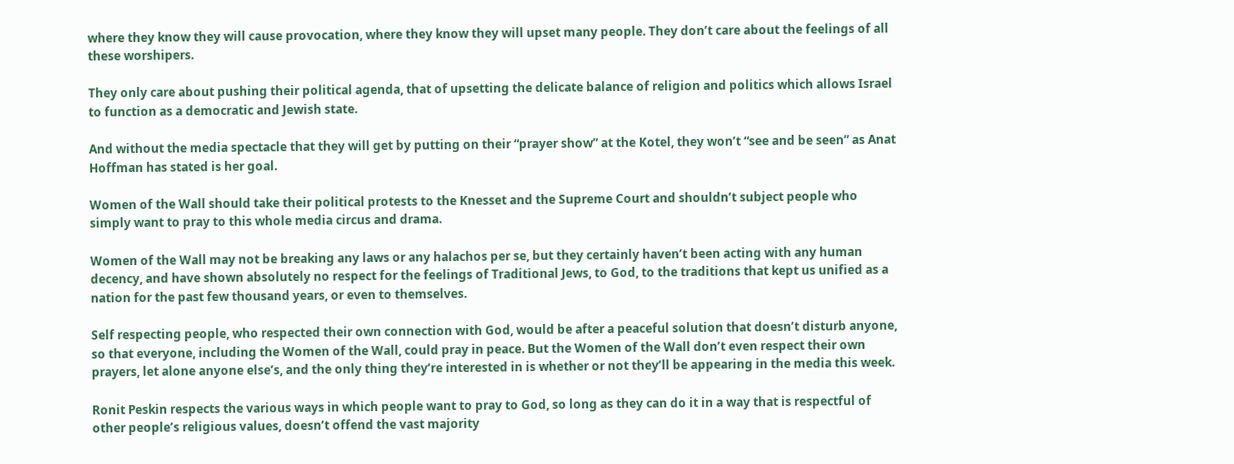where they know they will cause provocation, where they know they will upset many people. They don’t care about the feelings of all these worshipers.

They only care about pushing their political agenda, that of upsetting the delicate balance of religion and politics which allows Israel to function as a democratic and Jewish state.

And without the media spectacle that they will get by putting on their “prayer show” at the Kotel, they won’t “see and be seen” as Anat Hoffman has stated is her goal.

Women of the Wall should take their political protests to the Knesset and the Supreme Court and shouldn’t subject people who simply want to pray to this whole media circus and drama.

Women of the Wall may not be breaking any laws or any halachos per se, but they certainly haven’t been acting with any human decency, and have shown absolutely no respect for the feelings of Traditional Jews, to God, to the traditions that kept us unified as a nation for the past few thousand years, or even to themselves.

Self respecting people, who respected their own connection with God, would be after a peaceful solution that doesn’t disturb anyone, so that everyone, including the Women of the Wall, could pray in peace. But the Women of the Wall don’t even respect their own prayers, let alone anyone else’s, and the only thing they’re interested in is whether or not they’ll be appearing in the media this week.

Ronit Peskin respects the various ways in which people want to pray to God, so long as they can do it in a way that is respectful of other people’s religious values, doesn’t offend the vast majority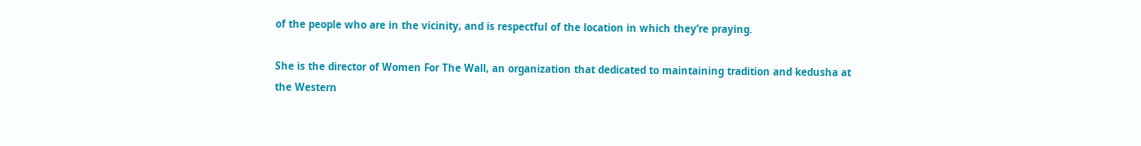of the people who are in the vicinity, and is respectful of the location in which they’re praying.

She is the director of Women For The Wall, an organization that dedicated to maintaining tradition and kedusha at the Western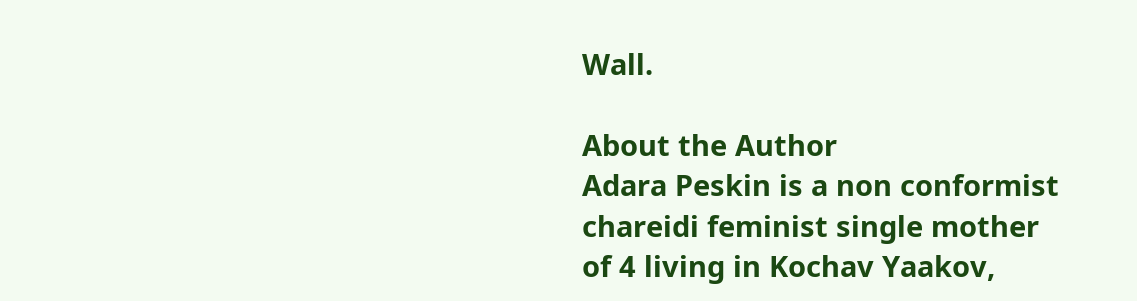Wall.

About the Author
Adara Peskin is a non conformist chareidi feminist single mother of 4 living in Kochav Yaakov,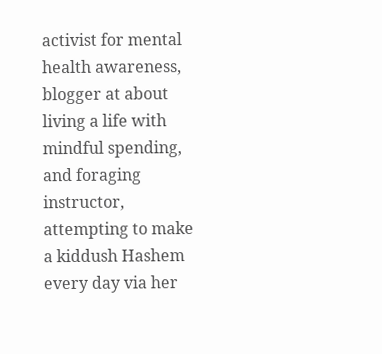activist for mental health awareness, blogger at about living a life with mindful spending, and foraging instructor, attempting to make a kiddush Hashem every day via her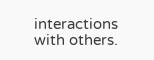interactions with others.